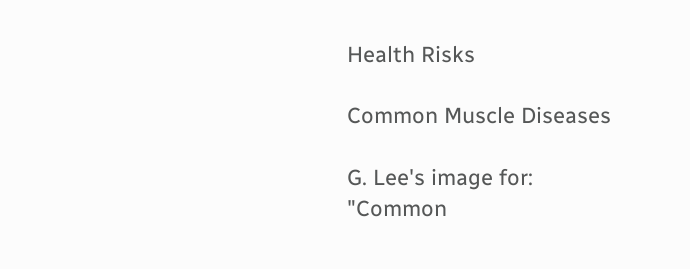Health Risks

Common Muscle Diseases

G. Lee's image for:
"Common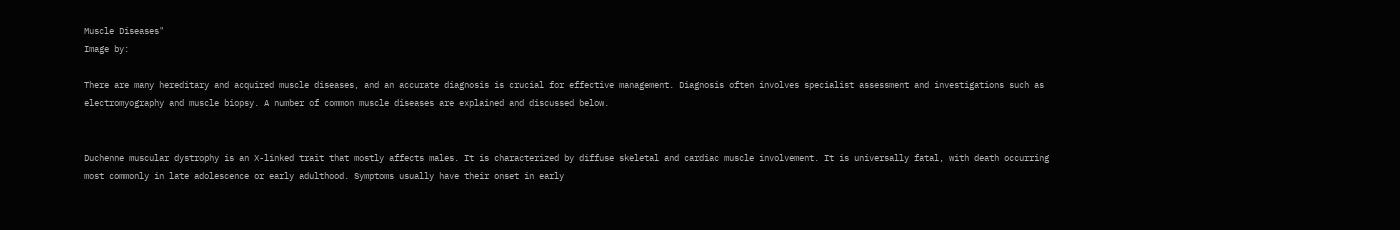Muscle Diseases"
Image by:

There are many hereditary and acquired muscle diseases, and an accurate diagnosis is crucial for effective management. Diagnosis often involves specialist assessment and investigations such as electromyography and muscle biopsy. A number of common muscle diseases are explained and discussed below.


Duchenne muscular dystrophy is an X-linked trait that mostly affects males. It is characterized by diffuse skeletal and cardiac muscle involvement. It is universally fatal, with death occurring most commonly in late adolescence or early adulthood. Symptoms usually have their onset in early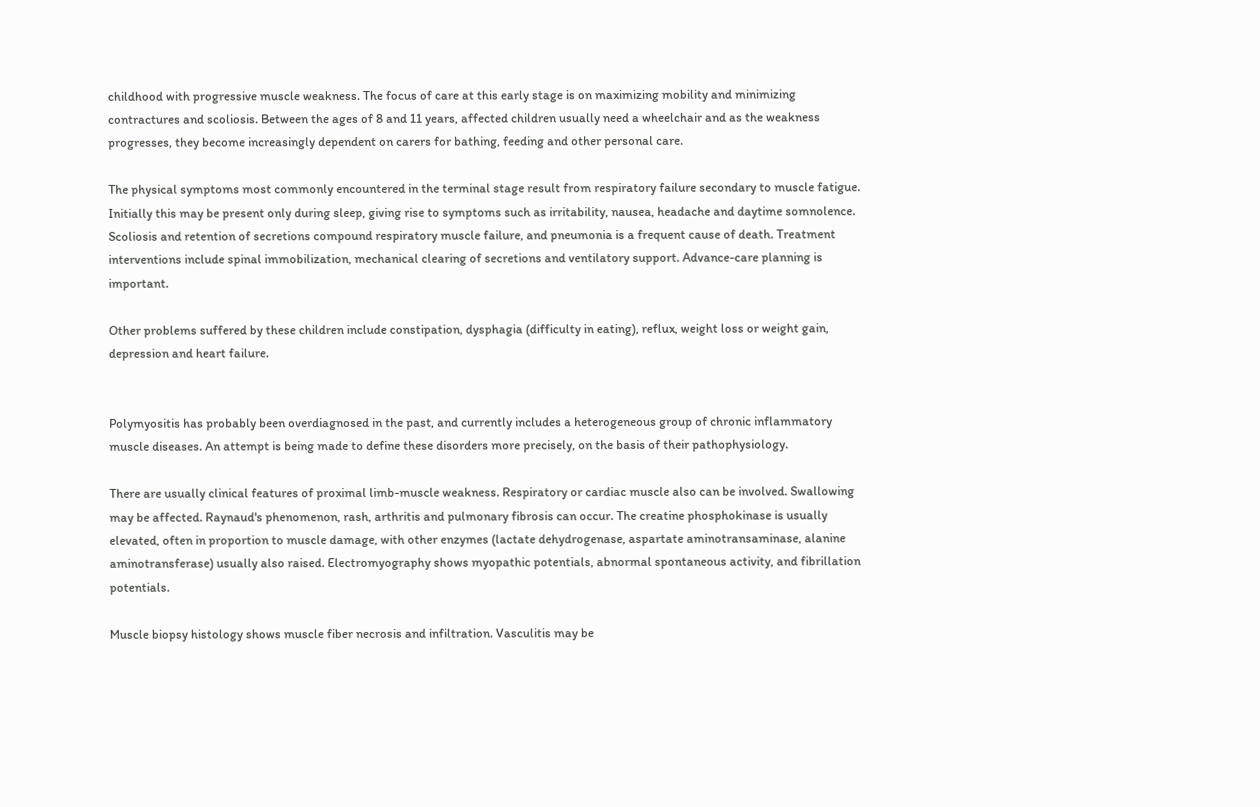childhood with progressive muscle weakness. The focus of care at this early stage is on maximizing mobility and minimizing contractures and scoliosis. Between the ages of 8 and 11 years, affected children usually need a wheelchair and as the weakness progresses, they become increasingly dependent on carers for bathing, feeding and other personal care.

The physical symptoms most commonly encountered in the terminal stage result from respiratory failure secondary to muscle fatigue. Initially this may be present only during sleep, giving rise to symptoms such as irritability, nausea, headache and daytime somnolence. Scoliosis and retention of secretions compound respiratory muscle failure, and pneumonia is a frequent cause of death. Treatment interventions include spinal immobilization, mechanical clearing of secretions and ventilatory support. Advance-care planning is important.

Other problems suffered by these children include constipation, dysphagia (difficulty in eating), reflux, weight loss or weight gain, depression and heart failure.


Polymyositis has probably been overdiagnosed in the past, and currently includes a heterogeneous group of chronic inflammatory muscle diseases. An attempt is being made to define these disorders more precisely, on the basis of their pathophysiology.

There are usually clinical features of proximal limb-muscle weakness. Respiratory or cardiac muscle also can be involved. Swallowing may be affected. Raynaud's phenomenon, rash, arthritis and pulmonary fibrosis can occur. The creatine phosphokinase is usually elevated, often in proportion to muscle damage, with other enzymes (lactate dehydrogenase, aspartate aminotransaminase, alanine aminotransferase) usually also raised. Electromyography shows myopathic potentials, abnormal spontaneous activity, and fibrillation potentials.

Muscle biopsy histology shows muscle fiber necrosis and infiltration. Vasculitis may be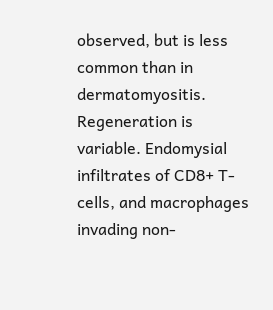observed, but is less common than in dermatomyositis. Regeneration is variable. Endomysial infiltrates of CD8+ T-cells, and macrophages invading non-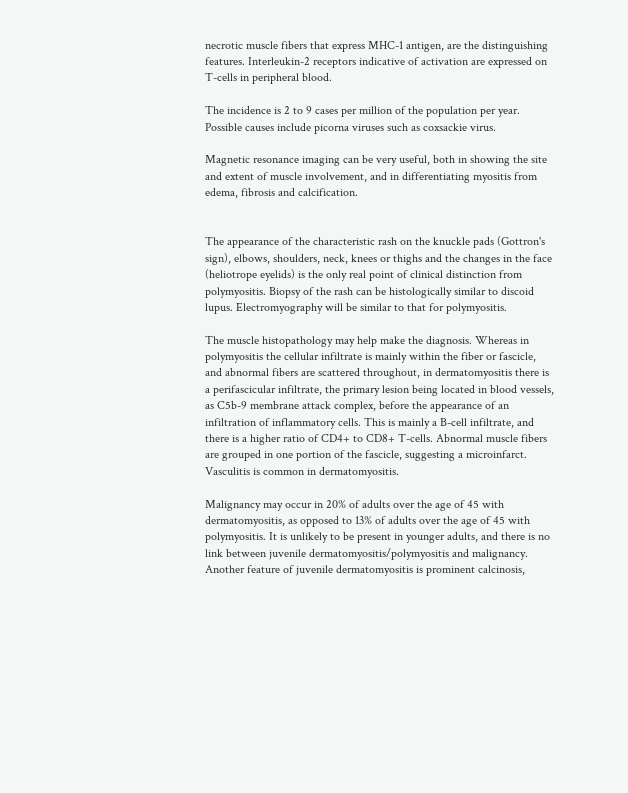necrotic muscle fibers that express MHC-1 antigen, are the distinguishing features. Interleukin-2 receptors indicative of activation are expressed on T-cells in peripheral blood.

The incidence is 2 to 9 cases per million of the population per year. Possible causes include picorna viruses such as coxsackie virus.

Magnetic resonance imaging can be very useful, both in showing the site and extent of muscle involvement, and in differentiating myositis from edema, fibrosis and calcification.


The appearance of the characteristic rash on the knuckle pads (Gottron's sign), elbows, shoulders, neck, knees or thighs and the changes in the face (heliotrope eyelids) is the only real point of clinical distinction from polymyositis. Biopsy of the rash can be histologically similar to discoid lupus. Electromyography will be similar to that for polymyositis.

The muscle histopathology may help make the diagnosis. Whereas in polymyositis the cellular infiltrate is mainly within the fiber or fascicle, and abnormal fibers are scattered throughout, in dermatomyositis there is a perifascicular infiltrate, the primary lesion being located in blood vessels, as C5b-9 membrane attack complex, before the appearance of an infiltration of inflammatory cells. This is mainly a B-cell infiltrate, and there is a higher ratio of CD4+ to CD8+ T-cells. Abnormal muscle fibers are grouped in one portion of the fascicle, suggesting a microinfarct. Vasculitis is common in dermatomyositis.

Malignancy may occur in 20% of adults over the age of 45 with dermatomyositis, as opposed to 13% of adults over the age of 45 with polymyositis. It is unlikely to be present in younger adults, and there is no link between juvenile dermatomyositis/polymyositis and malignancy. Another feature of juvenile dermatomyositis is prominent calcinosis,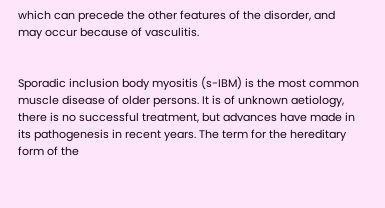which can precede the other features of the disorder, and may occur because of vasculitis.


Sporadic inclusion body myositis (s-IBM) is the most common muscle disease of older persons. It is of unknown aetiology, there is no successful treatment, but advances have made in its pathogenesis in recent years. The term for the hereditary form of the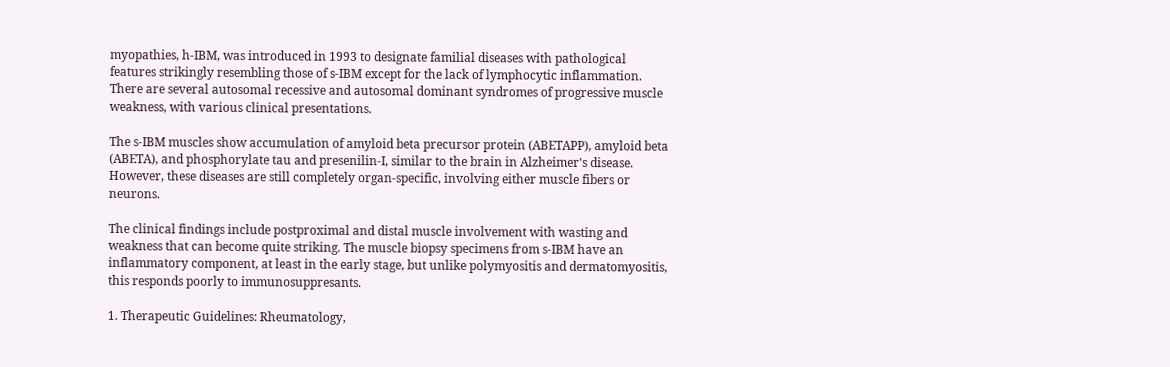myopathies, h-IBM, was introduced in 1993 to designate familial diseases with pathological features strikingly resembling those of s-IBM except for the lack of lymphocytic inflammation. There are several autosomal recessive and autosomal dominant syndromes of progressive muscle weakness, with various clinical presentations.

The s-IBM muscles show accumulation of amyloid beta precursor protein (ABETAPP), amyloid beta (ABETA), and phosphorylate tau and presenilin-I, similar to the brain in Alzheimer's disease. However, these diseases are still completely organ-specific, involving either muscle fibers or neurons.

The clinical findings include postproximal and distal muscle involvement with wasting and weakness that can become quite striking. The muscle biopsy specimens from s-IBM have an inflammatory component, at least in the early stage, but unlike polymyositis and dermatomyositis, this responds poorly to immunosuppresants.

1. Therapeutic Guidelines: Rheumatology,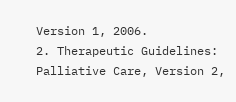Version 1, 2006.
2. Therapeutic Guidelines: Palliative Care, Version 2,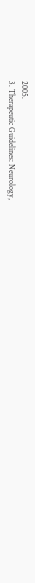2005.
3. Therapeutic Guidelines: Neurology,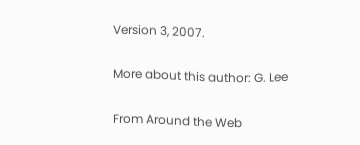Version 3, 2007.

More about this author: G. Lee

From Around the Web